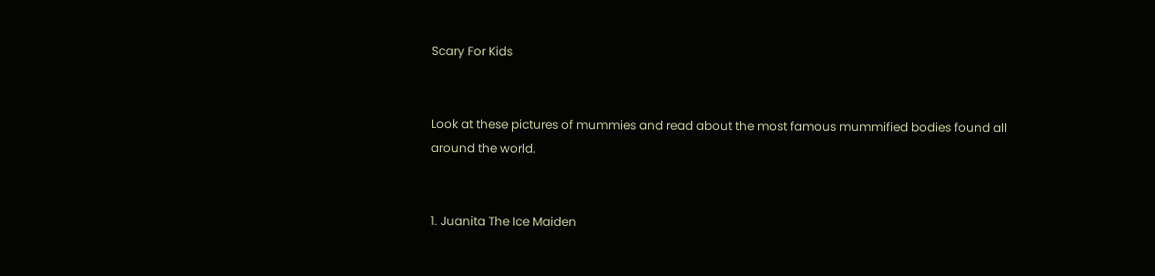Scary For Kids


Look at these pictures of mummies and read about the most famous mummified bodies found all around the world.


1. Juanita The Ice Maiden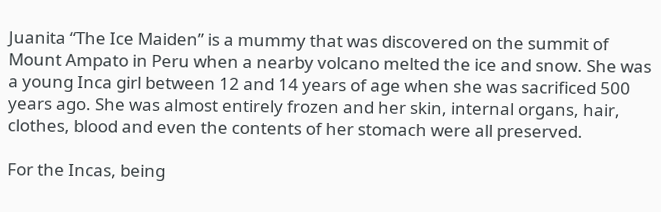Juanita “The Ice Maiden” is a mummy that was discovered on the summit of Mount Ampato in Peru when a nearby volcano melted the ice and snow. She was a young Inca girl between 12 and 14 years of age when she was sacrificed 500 years ago. She was almost entirely frozen and her skin, internal organs, hair, clothes, blood and even the contents of her stomach were all preserved.

For the Incas, being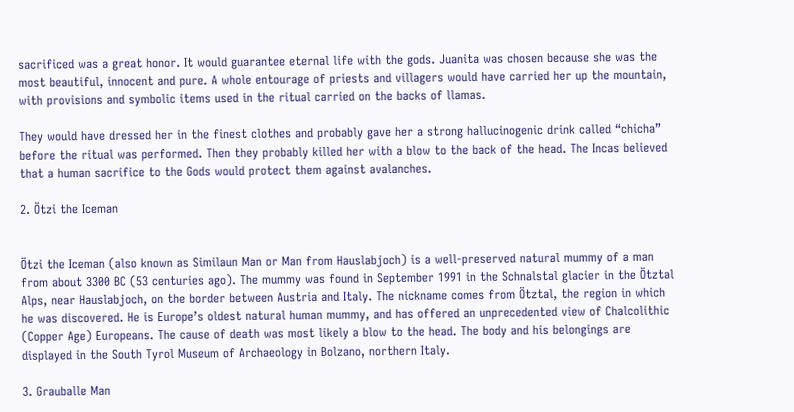sacrificed was a great honor. It would guarantee eternal life with the gods. Juanita was chosen because she was the most beautiful, innocent and pure. A whole entourage of priests and villagers would have carried her up the mountain, with provisions and symbolic items used in the ritual carried on the backs of llamas.

They would have dressed her in the finest clothes and probably gave her a strong hallucinogenic drink called “chicha” before the ritual was performed. Then they probably killed her with a blow to the back of the head. The Incas believed that a human sacrifice to the Gods would protect them against avalanches.

2. Ötzi the Iceman


Ötzi the Iceman (also known as Similaun Man or Man from Hauslabjoch) is a well-preserved natural mummy of a man from about 3300 BC (53 centuries ago). The mummy was found in September 1991 in the Schnalstal glacier in the Ötztal Alps, near Hauslabjoch, on the border between Austria and Italy. The nickname comes from Ötztal, the region in which he was discovered. He is Europe’s oldest natural human mummy, and has offered an unprecedented view of Chalcolithic (Copper Age) Europeans. The cause of death was most likely a blow to the head. The body and his belongings are displayed in the South Tyrol Museum of Archaeology in Bolzano, northern Italy.

3. Grauballe Man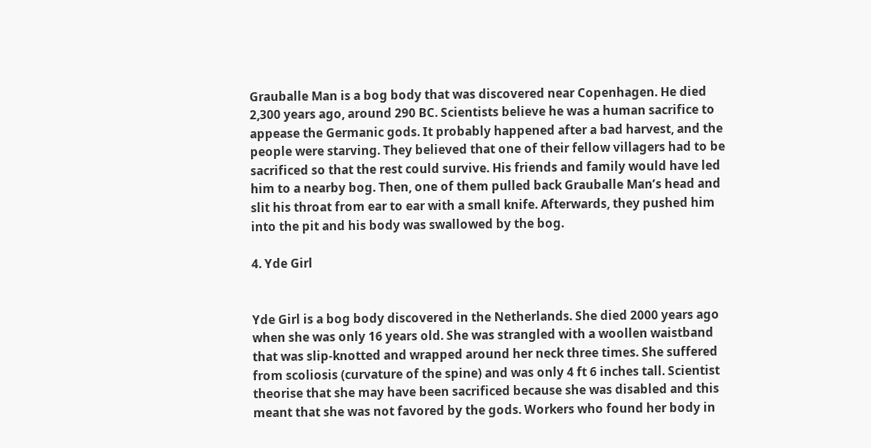Grauballe Man is a bog body that was discovered near Copenhagen. He died 2,300 years ago, around 290 BC. Scientists believe he was a human sacrifice to appease the Germanic gods. It probably happened after a bad harvest, and the people were starving. They believed that one of their fellow villagers had to be sacrificed so that the rest could survive. His friends and family would have led him to a nearby bog. Then, one of them pulled back Grauballe Man’s head and slit his throat from ear to ear with a small knife. Afterwards, they pushed him into the pit and his body was swallowed by the bog.

4. Yde Girl


Yde Girl is a bog body discovered in the Netherlands. She died 2000 years ago when she was only 16 years old. She was strangled with a woollen waistband that was slip-knotted and wrapped around her neck three times. She suffered from scoliosis (curvature of the spine) and was only 4 ft 6 inches tall. Scientist theorise that she may have been sacrificed because she was disabled and this meant that she was not favored by the gods. Workers who found her body in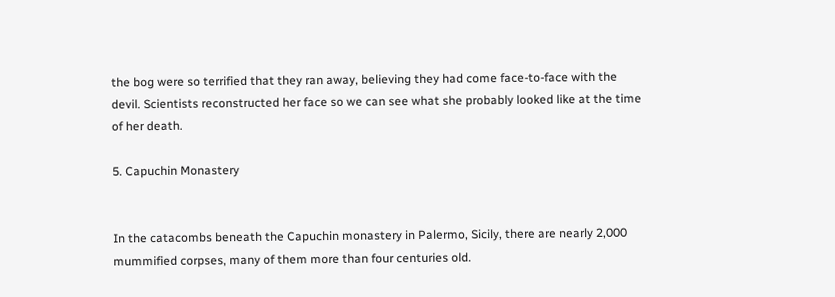the bog were so terrified that they ran away, believing they had come face-to-face with the devil. Scientists reconstructed her face so we can see what she probably looked like at the time of her death.

5. Capuchin Monastery


In the catacombs beneath the Capuchin monastery in Palermo, Sicily, there are nearly 2,000 mummified corpses, many of them more than four centuries old.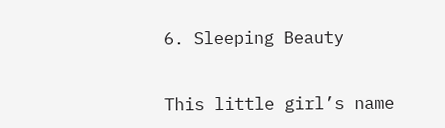6. Sleeping Beauty


This little girl’s name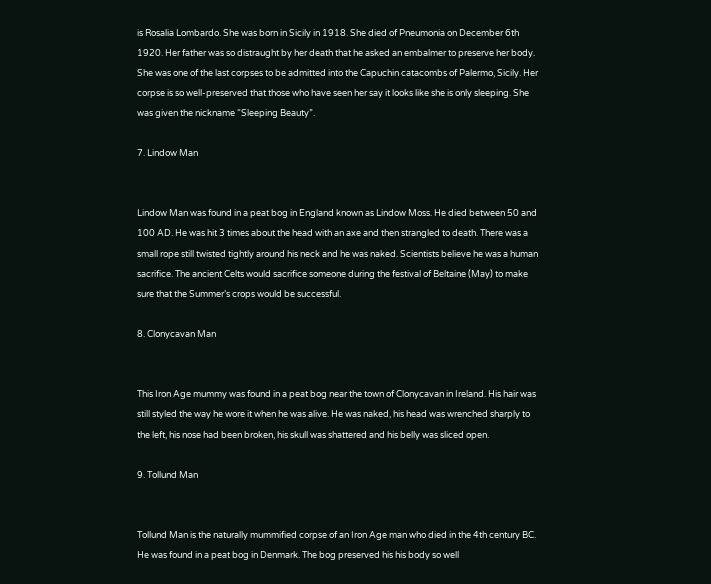is Rosalia Lombardo. She was born in Sicily in 1918. She died of Pneumonia on December 6th 1920. Her father was so distraught by her death that he asked an embalmer to preserve her body. She was one of the last corpses to be admitted into the Capuchin catacombs of Palermo, Sicily. Her corpse is so well-preserved that those who have seen her say it looks like she is only sleeping. She was given the nickname “Sleeping Beauty”.

7. Lindow Man


Lindow Man was found in a peat bog in England known as Lindow Moss. He died between 50 and 100 AD. He was hit 3 times about the head with an axe and then strangled to death. There was a small rope still twisted tightly around his neck and he was naked. Scientists believe he was a human sacrifice. The ancient Celts would sacrifice someone during the festival of Beltaine (May) to make sure that the Summer’s crops would be successful.

8. Clonycavan Man


This Iron Age mummy was found in a peat bog near the town of Clonycavan in Ireland. His hair was still styled the way he wore it when he was alive. He was naked, his head was wrenched sharply to the left, his nose had been broken, his skull was shattered and his belly was sliced open.

9. Tollund Man


Tollund Man is the naturally mummified corpse of an Iron Age man who died in the 4th century BC. He was found in a peat bog in Denmark. The bog preserved his his body so well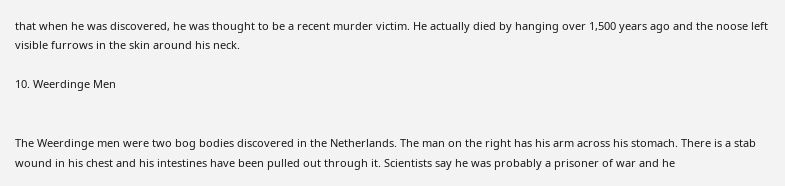that when he was discovered, he was thought to be a recent murder victim. He actually died by hanging over 1,500 years ago and the noose left visible furrows in the skin around his neck.

10. Weerdinge Men


The Weerdinge men were two bog bodies discovered in the Netherlands. The man on the right has his arm across his stomach. There is a stab wound in his chest and his intestines have been pulled out through it. Scientists say he was probably a prisoner of war and he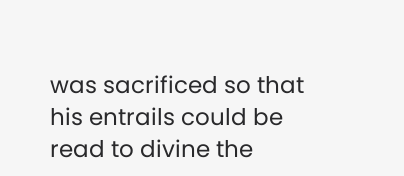was sacrificed so that his entrails could be read to divine the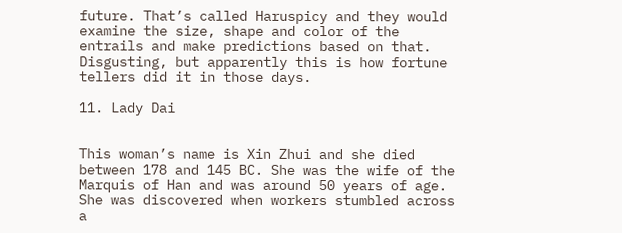future. That’s called Haruspicy and they would examine the size, shape and color of the entrails and make predictions based on that. Disgusting, but apparently this is how fortune tellers did it in those days.

11. Lady Dai


This woman’s name is Xin Zhui and she died between 178 and 145 BC. She was the wife of the Marquis of Han and was around 50 years of age. She was discovered when workers stumbled across a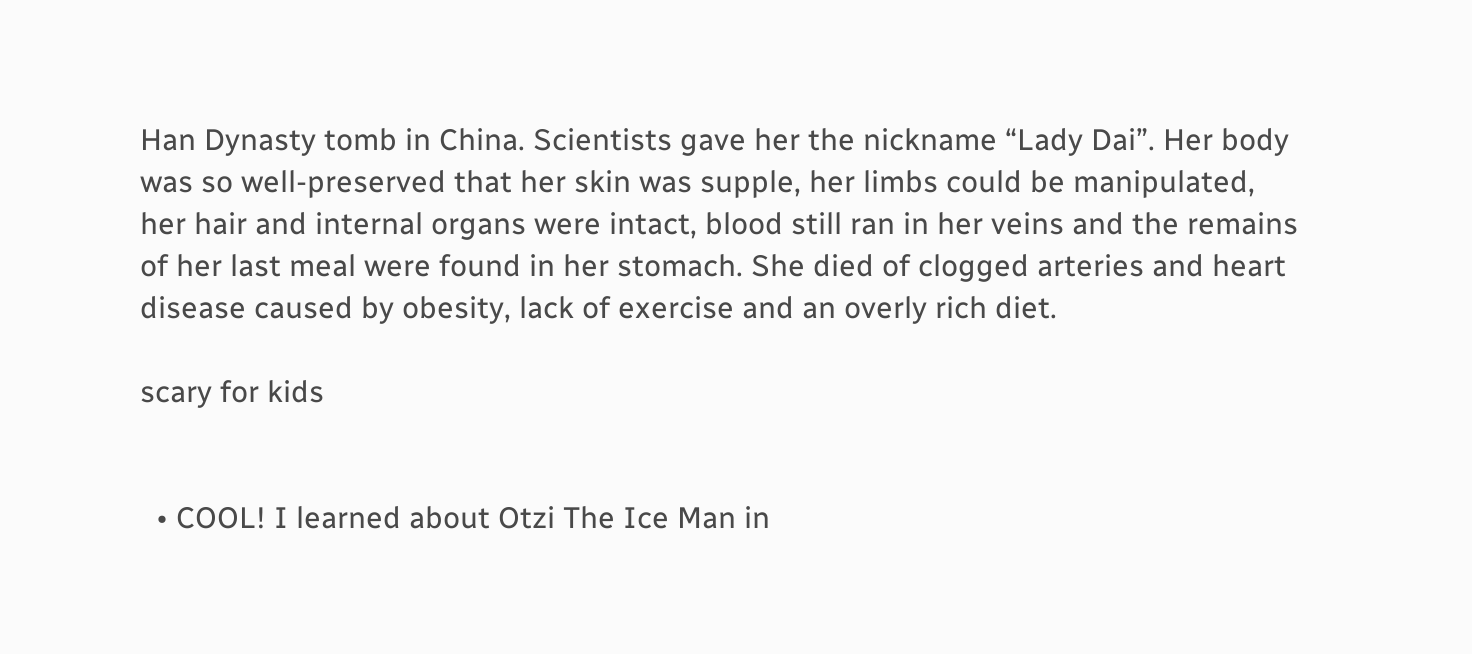Han Dynasty tomb in China. Scientists gave her the nickname “Lady Dai”. Her body was so well-preserved that her skin was supple, her limbs could be manipulated, her hair and internal organs were intact, blood still ran in her veins and the remains of her last meal were found in her stomach. She died of clogged arteries and heart disease caused by obesity, lack of exercise and an overly rich diet.

scary for kids


  • COOL! I learned about Otzi The Ice Man in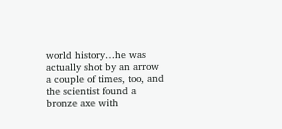world history…he was actually shot by an arrow a couple of times, too, and the scientist found a bronze axe with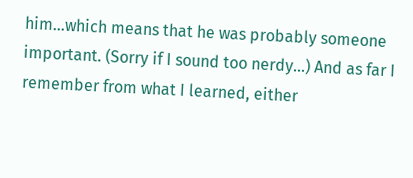him…which means that he was probably someone important. (Sorry if I sound too nerdy…) And as far I remember from what I learned, either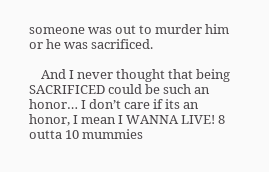someone was out to murder him or he was sacrificed.

    And I never thought that being SACRIFICED could be such an honor… I don’t care if its an honor, I mean I WANNA LIVE! 8 outta 10 mummies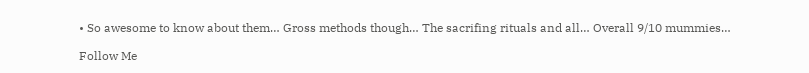• So awesome to know about them… Gross methods though… The sacrifing rituals and all… Overall 9/10 mummies…

Follow Me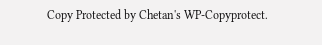Copy Protected by Chetan's WP-Copyprotect.